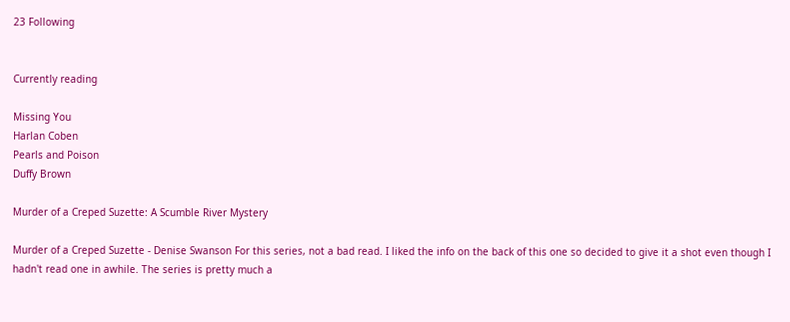23 Following


Currently reading

Missing You
Harlan Coben
Pearls and Poison
Duffy Brown

Murder of a Creped Suzette: A Scumble River Mystery

Murder of a Creped Suzette - Denise Swanson For this series, not a bad read. I liked the info on the back of this one so decided to give it a shot even though I hadn't read one in awhile. The series is pretty much a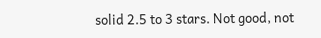solid 2.5 to 3 stars. Not good, not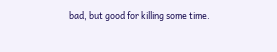bad, but good for killing some time.